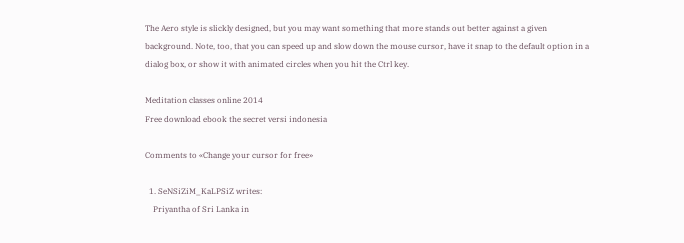The Aero style is slickly designed, but you may want something that more stands out better against a given background. Note, too, that you can speed up and slow down the mouse cursor, have it snap to the default option in a dialog box, or show it with animated circles when you hit the Ctrl key.

Meditation classes online 2014
Free download ebook the secret versi indonesia

Comments to «Change your cursor for free»

  1. SeNSiZiM_KaLPSiZ writes:
    Priyantha of Sri Lanka in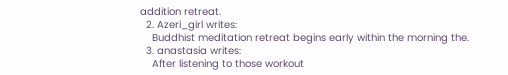addition retreat.
  2. Azeri_girl writes:
    Buddhist meditation retreat begins early within the morning the.
  3. anastasia writes:
    After listening to those workout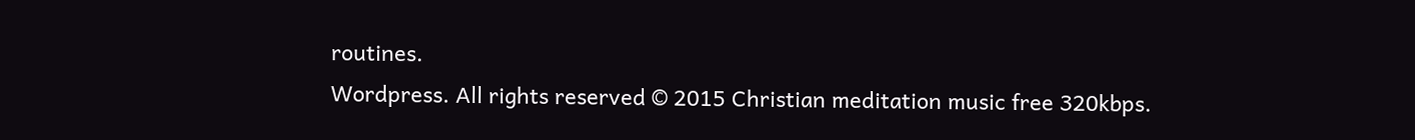routines.
Wordpress. All rights reserved © 2015 Christian meditation music free 320kbps.